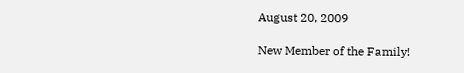August 20, 2009

New Member of the Family!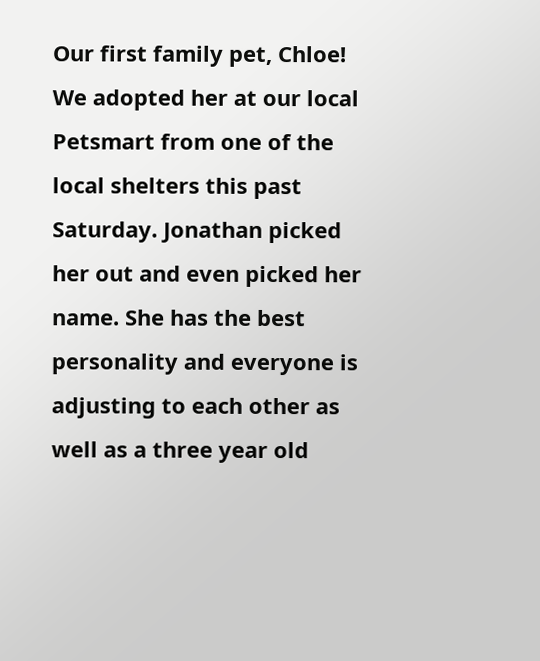Our first family pet, Chloe! We adopted her at our local Petsmart from one of the local shelters this past Saturday. Jonathan picked her out and even picked her name. She has the best personality and everyone is adjusting to each other as well as a three year old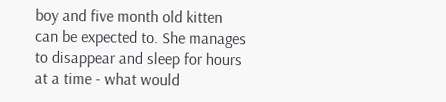boy and five month old kitten can be expected to. She manages to disappear and sleep for hours at a time - what would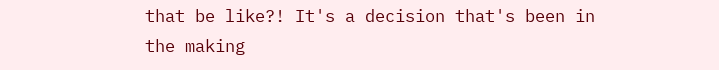that be like?! It's a decision that's been in the making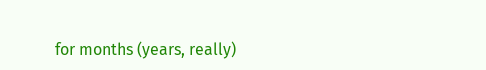for months (years, really)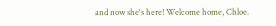and now she's here! Welcome home, Chloe.